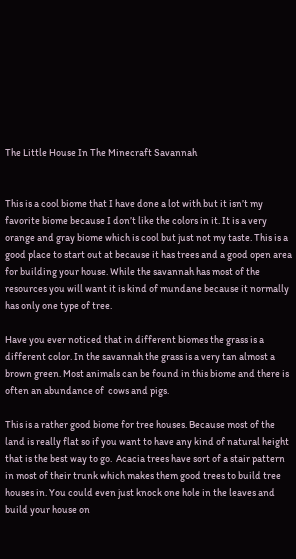The Little House In The Minecraft Savannah


This is a cool biome that I have done a lot with but it isn’t my favorite biome because I don’t like the colors in it. It is a very orange and gray biome which is cool but just not my taste. This is a good place to start out at because it has trees and a good open area for building your house. While the savannah has most of the resources you will want it is kind of mundane because it normally has only one type of tree.

Have you ever noticed that in different biomes the grass is a different color. In the savannah the grass is a very tan almost a brown green. Most animals can be found in this biome and there is often an abundance of  cows and pigs.

This is a rather good biome for tree houses. Because most of the land is really flat so if you want to have any kind of natural height that is the best way to go.  Acacia trees have sort of a stair pattern in most of their trunk which makes them good trees to build tree houses in. You could even just knock one hole in the leaves and build your house on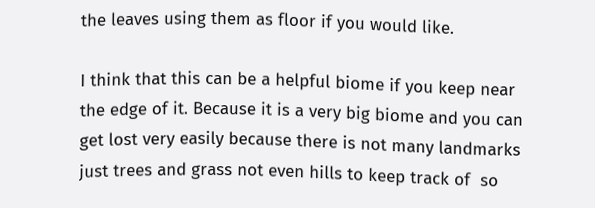the leaves using them as floor if you would like.

I think that this can be a helpful biome if you keep near the edge of it. Because it is a very big biome and you can get lost very easily because there is not many landmarks just trees and grass not even hills to keep track of  so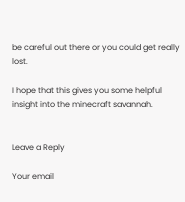be careful out there or you could get really lost.

I hope that this gives you some helpful insight into the minecraft savannah.


Leave a Reply

Your email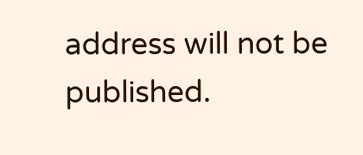address will not be published.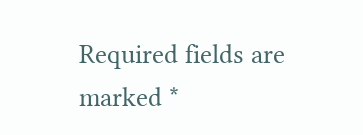Required fields are marked *